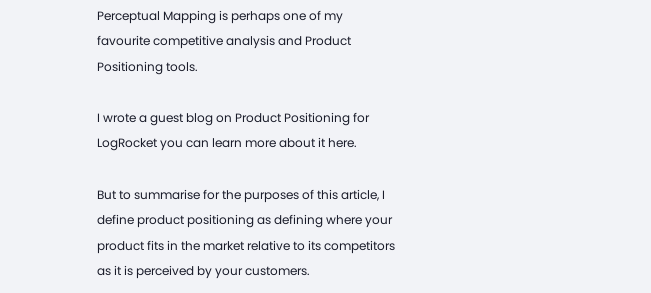Perceptual Mapping is perhaps one of my favourite competitive analysis and Product Positioning tools.

I wrote a guest blog on Product Positioning for LogRocket you can learn more about it here.

But to summarise for the purposes of this article, I define product positioning as defining where your product fits in the market relative to its competitors as it is perceived by your customers.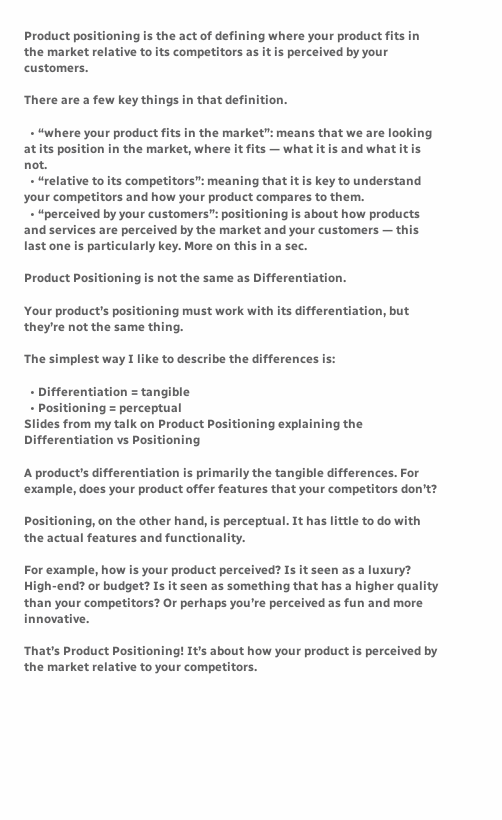Product positioning is the act of defining where your product fits in the market relative to its competitors as it is perceived by your customers.

There are a few key things in that definition.

  • “where your product fits in the market”: means that we are looking at its position in the market, where it fits — what it is and what it is not.
  • “relative to its competitors”: meaning that it is key to understand your competitors and how your product compares to them.
  • “perceived by your customers”: positioning is about how products and services are perceived by the market and your customers — this last one is particularly key. More on this in a sec.

Product Positioning is not the same as Differentiation.

Your product’s positioning must work with its differentiation, but they’re not the same thing.

The simplest way I like to describe the differences is:

  • Differentiation = tangible
  • Positioning = perceptual
Slides from my talk on Product Positioning explaining the Differentiation vs Positioning

A product’s differentiation is primarily the tangible differences. For example, does your product offer features that your competitors don’t?

Positioning, on the other hand, is perceptual. It has little to do with the actual features and functionality.

For example, how is your product perceived? Is it seen as a luxury? High-end? or budget? Is it seen as something that has a higher quality than your competitors? Or perhaps you’re perceived as fun and more innovative.

That’s Product Positioning! It’s about how your product is perceived by the market relative to your competitors.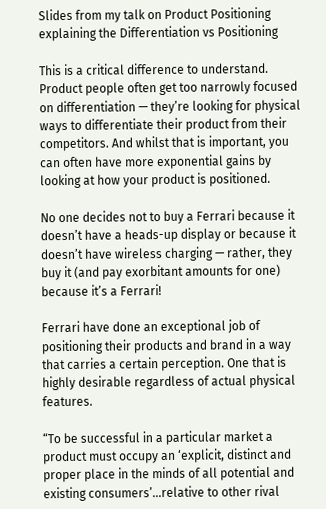Slides from my talk on Product Positioning explaining the Differentiation vs Positioning

This is a critical difference to understand. Product people often get too narrowly focused on differentiation — they’re looking for physical ways to differentiate their product from their competitors. And whilst that is important, you can often have more exponential gains by looking at how your product is positioned.

No one decides not to buy a Ferrari because it doesn’t have a heads-up display or because it doesn’t have wireless charging — rather, they buy it (and pay exorbitant amounts for one) because it’s a Ferrari!

Ferrari have done an exceptional job of positioning their products and brand in a way that carries a certain perception. One that is highly desirable regardless of actual physical features.

“To be successful in a particular market a product must occupy an ‘explicit, distinct and proper place in the minds of all potential and existing consumers’…relative to other rival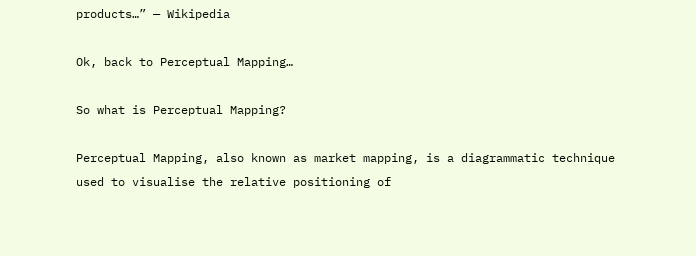products…” — Wikipedia

Ok, back to Perceptual Mapping…

So what is Perceptual Mapping?

Perceptual Mapping, also known as market mapping, is a diagrammatic technique used to visualise the relative positioning of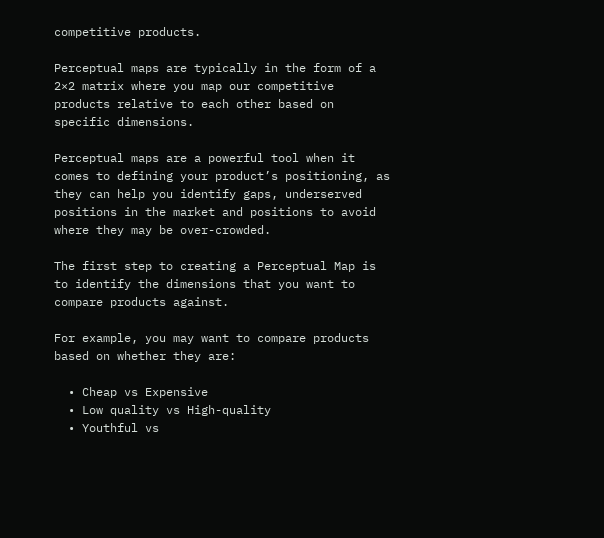competitive products.

Perceptual maps are typically in the form of a 2×2 matrix where you map our competitive products relative to each other based on specific dimensions.

Perceptual maps are a powerful tool when it comes to defining your product’s positioning, as they can help you identify gaps, underserved positions in the market and positions to avoid where they may be over-crowded.

The first step to creating a Perceptual Map is to identify the dimensions that you want to compare products against.

For example, you may want to compare products based on whether they are:

  • Cheap vs Expensive
  • Low quality vs High-quality
  • Youthful vs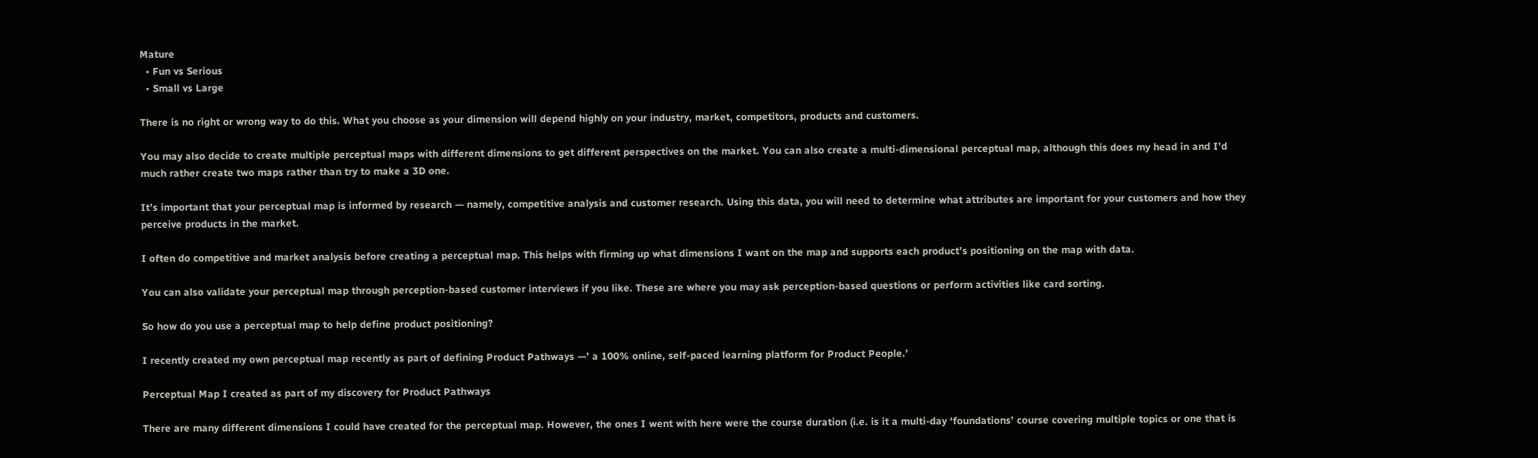Mature
  • Fun vs Serious
  • Small vs Large

There is no right or wrong way to do this. What you choose as your dimension will depend highly on your industry, market, competitors, products and customers.

You may also decide to create multiple perceptual maps with different dimensions to get different perspectives on the market. You can also create a multi-dimensional perceptual map, although this does my head in and I’d much rather create two maps rather than try to make a 3D one.

It’s important that your perceptual map is informed by research — namely, competitive analysis and customer research. Using this data, you will need to determine what attributes are important for your customers and how they perceive products in the market.

I often do competitive and market analysis before creating a perceptual map. This helps with firming up what dimensions I want on the map and supports each product’s positioning on the map with data.

You can also validate your perceptual map through perception-based customer interviews if you like. These are where you may ask perception-based questions or perform activities like card sorting.

So how do you use a perceptual map to help define product positioning?

I recently created my own perceptual map recently as part of defining Product Pathways —’ a 100% online, self-paced learning platform for Product People.’

Perceptual Map I created as part of my discovery for Product Pathways

There are many different dimensions I could have created for the perceptual map. However, the ones I went with here were the course duration (i.e. is it a multi-day ‘foundations’ course covering multiple topics or one that is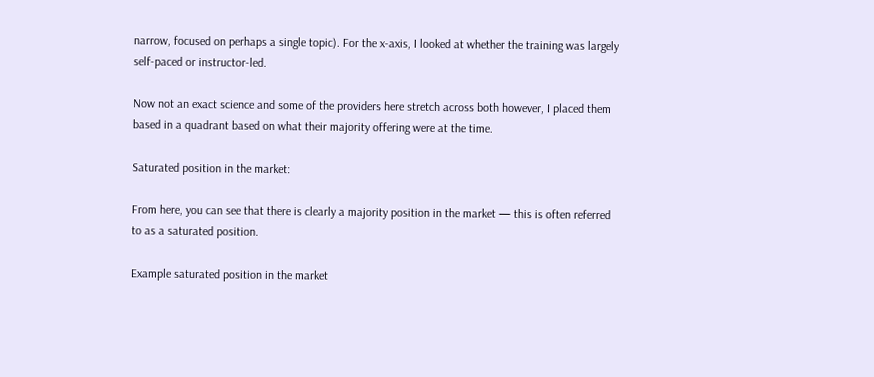narrow, focused on perhaps a single topic). For the x-axis, I looked at whether the training was largely self-paced or instructor-led.

Now not an exact science and some of the providers here stretch across both however, I placed them based in a quadrant based on what their majority offering were at the time.

Saturated position in the market:

From here, you can see that there is clearly a majority position in the market — this is often referred to as a saturated position.

Example saturated position in the market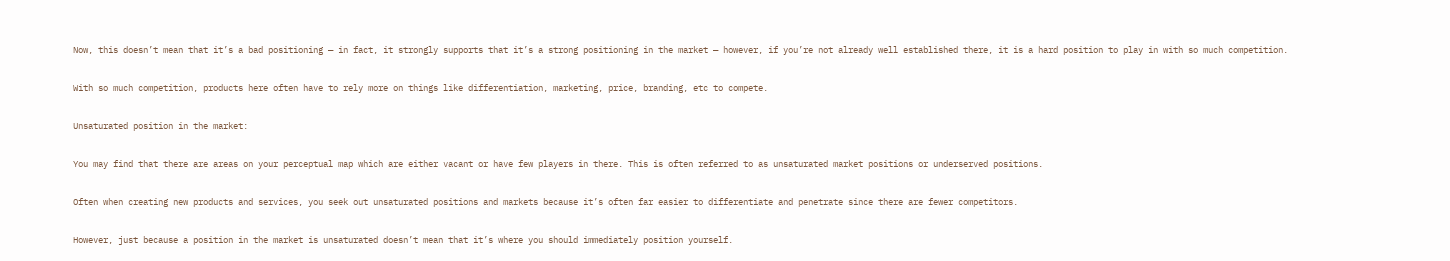Now, this doesn’t mean that it’s a bad positioning — in fact, it strongly supports that it’s a strong positioning in the market — however, if you’re not already well established there, it is a hard position to play in with so much competition.

With so much competition, products here often have to rely more on things like differentiation, marketing, price, branding, etc to compete.

Unsaturated position in the market:

You may find that there are areas on your perceptual map which are either vacant or have few players in there. This is often referred to as unsaturated market positions or underserved positions.

Often when creating new products and services, you seek out unsaturated positions and markets because it’s often far easier to differentiate and penetrate since there are fewer competitors.

However, just because a position in the market is unsaturated doesn’t mean that it’s where you should immediately position yourself.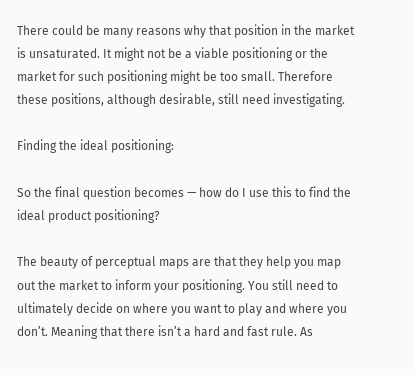There could be many reasons why that position in the market is unsaturated. It might not be a viable positioning or the market for such positioning might be too small. Therefore these positions, although desirable, still need investigating.

Finding the ideal positioning:

So the final question becomes — how do I use this to find the ideal product positioning?

The beauty of perceptual maps are that they help you map out the market to inform your positioning. You still need to ultimately decide on where you want to play and where you don’t. Meaning that there isn’t a hard and fast rule. As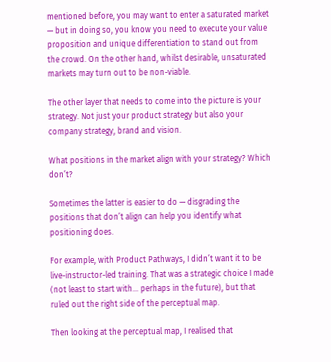mentioned before, you may want to enter a saturated market — but in doing so, you know you need to execute your value proposition and unique differentiation to stand out from the crowd. On the other hand, whilst desirable, unsaturated markets may turn out to be non-viable.

The other layer that needs to come into the picture is your strategy. Not just your product strategy but also your company strategy, brand and vision.

What positions in the market align with your strategy? Which don’t?

Sometimes the latter is easier to do — disgrading the positions that don’t align can help you identify what positioning does.

For example, with Product Pathways, I didn’t want it to be live-instructor-led training. That was a strategic choice I made (not least to start with… perhaps in the future), but that ruled out the right side of the perceptual map.

Then looking at the perceptual map, I realised that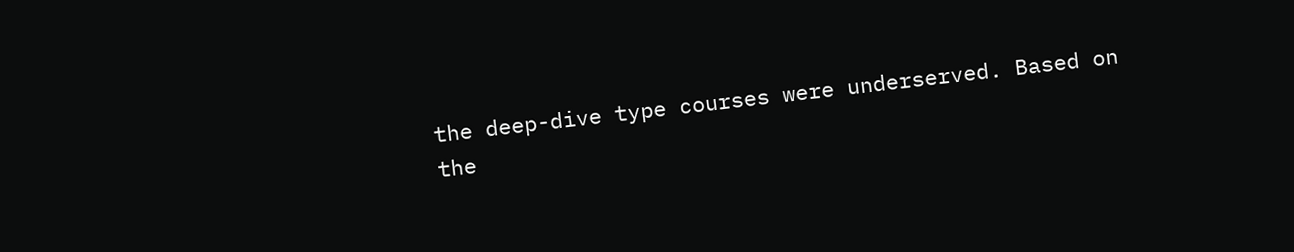the deep-dive type courses were underserved. Based on the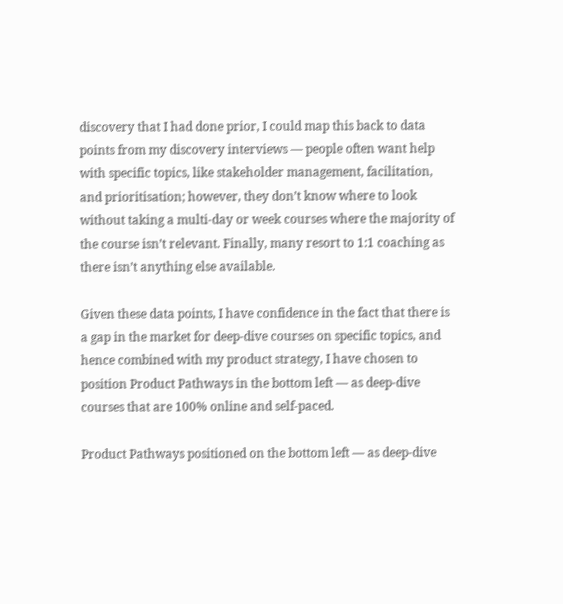discovery that I had done prior, I could map this back to data points from my discovery interviews — people often want help with specific topics, like stakeholder management, facilitation, and prioritisation; however, they don’t know where to look without taking a multi-day or week courses where the majority of the course isn’t relevant. Finally, many resort to 1:1 coaching as there isn’t anything else available.

Given these data points, I have confidence in the fact that there is a gap in the market for deep-dive courses on specific topics, and hence combined with my product strategy, I have chosen to position Product Pathways in the bottom left — as deep-dive courses that are 100% online and self-paced.

Product Pathways positioned on the bottom left — as deep-dive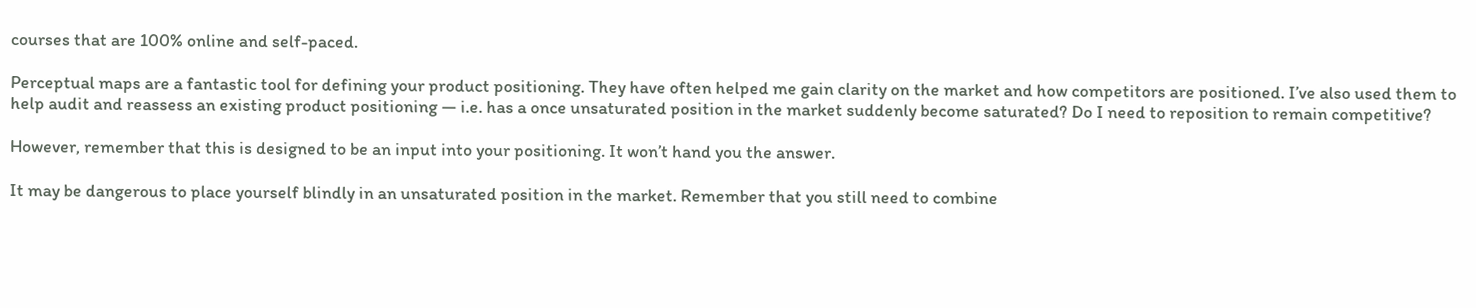courses that are 100% online and self-paced.

Perceptual maps are a fantastic tool for defining your product positioning. They have often helped me gain clarity on the market and how competitors are positioned. I’ve also used them to help audit and reassess an existing product positioning — i.e. has a once unsaturated position in the market suddenly become saturated? Do I need to reposition to remain competitive?

However, remember that this is designed to be an input into your positioning. It won’t hand you the answer.

It may be dangerous to place yourself blindly in an unsaturated position in the market. Remember that you still need to combine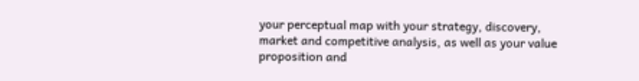your perceptual map with your strategy, discovery, market and competitive analysis, as well as your value proposition and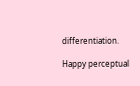differentiation.

Happy perceptual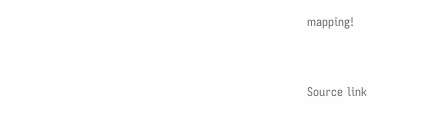mapping!


Source link